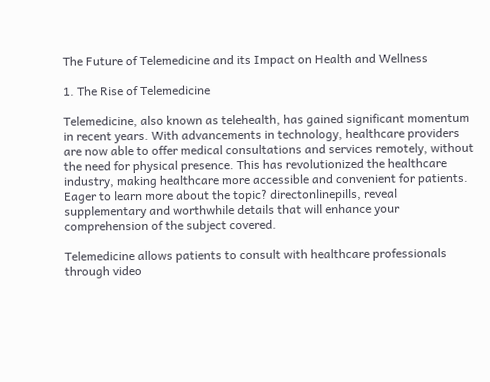The Future of Telemedicine and its Impact on Health and Wellness

1. The Rise of Telemedicine

Telemedicine, also known as telehealth, has gained significant momentum in recent years. With advancements in technology, healthcare providers are now able to offer medical consultations and services remotely, without the need for physical presence. This has revolutionized the healthcare industry, making healthcare more accessible and convenient for patients. Eager to learn more about the topic? directonlinepills, reveal supplementary and worthwhile details that will enhance your comprehension of the subject covered.

Telemedicine allows patients to consult with healthcare professionals through video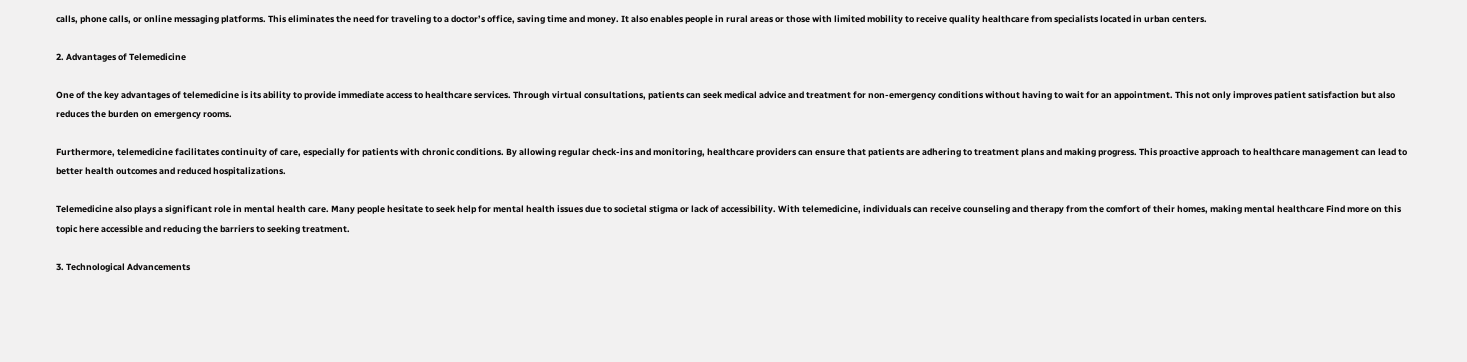calls, phone calls, or online messaging platforms. This eliminates the need for traveling to a doctor’s office, saving time and money. It also enables people in rural areas or those with limited mobility to receive quality healthcare from specialists located in urban centers.

2. Advantages of Telemedicine

One of the key advantages of telemedicine is its ability to provide immediate access to healthcare services. Through virtual consultations, patients can seek medical advice and treatment for non-emergency conditions without having to wait for an appointment. This not only improves patient satisfaction but also reduces the burden on emergency rooms.

Furthermore, telemedicine facilitates continuity of care, especially for patients with chronic conditions. By allowing regular check-ins and monitoring, healthcare providers can ensure that patients are adhering to treatment plans and making progress. This proactive approach to healthcare management can lead to better health outcomes and reduced hospitalizations.

Telemedicine also plays a significant role in mental health care. Many people hesitate to seek help for mental health issues due to societal stigma or lack of accessibility. With telemedicine, individuals can receive counseling and therapy from the comfort of their homes, making mental healthcare Find more on this topic here accessible and reducing the barriers to seeking treatment.

3. Technological Advancements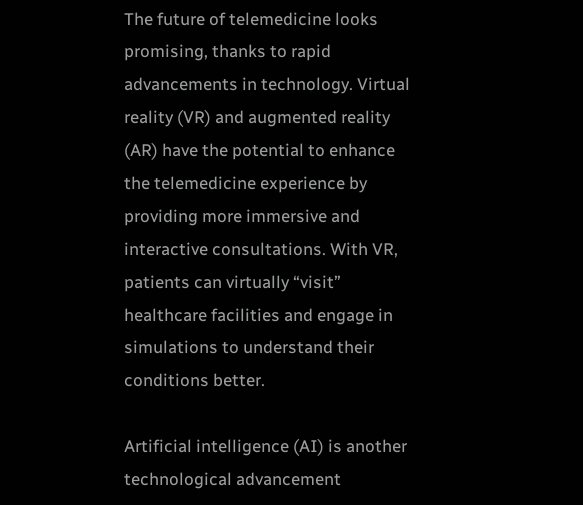The future of telemedicine looks promising, thanks to rapid advancements in technology. Virtual reality (VR) and augmented reality (AR) have the potential to enhance the telemedicine experience by providing more immersive and interactive consultations. With VR, patients can virtually “visit” healthcare facilities and engage in simulations to understand their conditions better.

Artificial intelligence (AI) is another technological advancement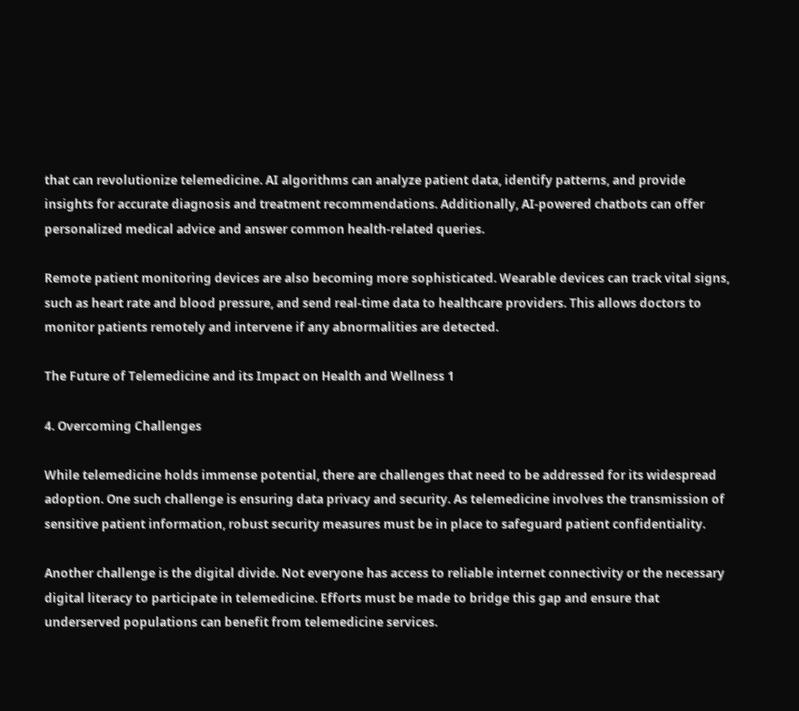that can revolutionize telemedicine. AI algorithms can analyze patient data, identify patterns, and provide insights for accurate diagnosis and treatment recommendations. Additionally, AI-powered chatbots can offer personalized medical advice and answer common health-related queries.

Remote patient monitoring devices are also becoming more sophisticated. Wearable devices can track vital signs, such as heart rate and blood pressure, and send real-time data to healthcare providers. This allows doctors to monitor patients remotely and intervene if any abnormalities are detected.

The Future of Telemedicine and its Impact on Health and Wellness 1

4. Overcoming Challenges

While telemedicine holds immense potential, there are challenges that need to be addressed for its widespread adoption. One such challenge is ensuring data privacy and security. As telemedicine involves the transmission of sensitive patient information, robust security measures must be in place to safeguard patient confidentiality.

Another challenge is the digital divide. Not everyone has access to reliable internet connectivity or the necessary digital literacy to participate in telemedicine. Efforts must be made to bridge this gap and ensure that underserved populations can benefit from telemedicine services.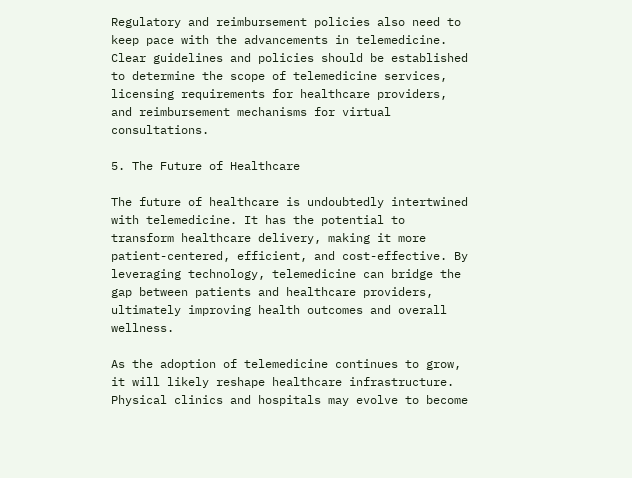Regulatory and reimbursement policies also need to keep pace with the advancements in telemedicine. Clear guidelines and policies should be established to determine the scope of telemedicine services, licensing requirements for healthcare providers, and reimbursement mechanisms for virtual consultations.

5. The Future of Healthcare

The future of healthcare is undoubtedly intertwined with telemedicine. It has the potential to transform healthcare delivery, making it more patient-centered, efficient, and cost-effective. By leveraging technology, telemedicine can bridge the gap between patients and healthcare providers, ultimately improving health outcomes and overall wellness.

As the adoption of telemedicine continues to grow, it will likely reshape healthcare infrastructure. Physical clinics and hospitals may evolve to become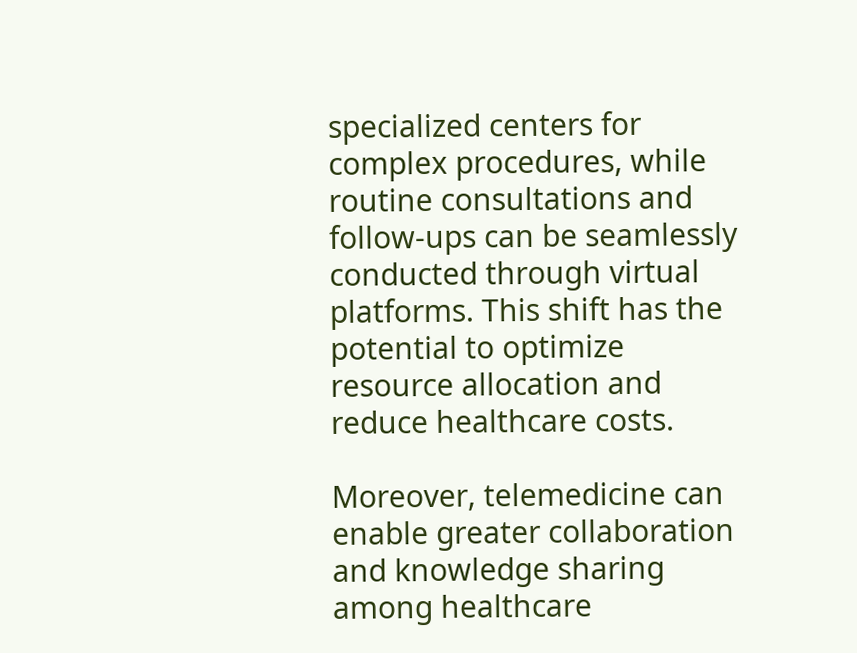specialized centers for complex procedures, while routine consultations and follow-ups can be seamlessly conducted through virtual platforms. This shift has the potential to optimize resource allocation and reduce healthcare costs.

Moreover, telemedicine can enable greater collaboration and knowledge sharing among healthcare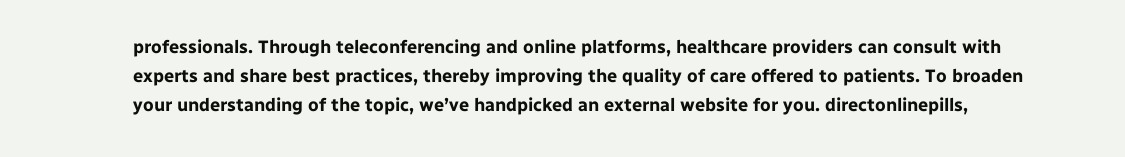professionals. Through teleconferencing and online platforms, healthcare providers can consult with experts and share best practices, thereby improving the quality of care offered to patients. To broaden your understanding of the topic, we’ve handpicked an external website for you. directonlinepills,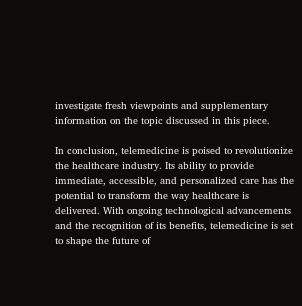investigate fresh viewpoints and supplementary information on the topic discussed in this piece.

In conclusion, telemedicine is poised to revolutionize the healthcare industry. Its ability to provide immediate, accessible, and personalized care has the potential to transform the way healthcare is delivered. With ongoing technological advancements and the recognition of its benefits, telemedicine is set to shape the future of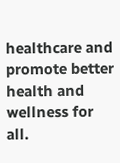healthcare and promote better health and wellness for all.